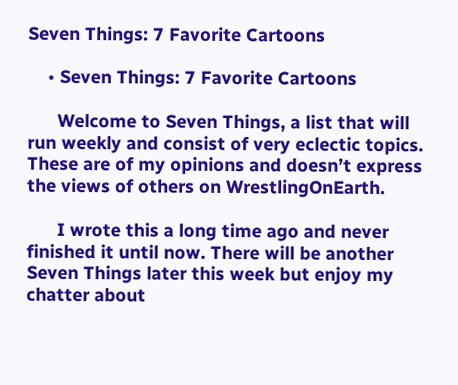Seven Things: 7 Favorite Cartoons

    • Seven Things: 7 Favorite Cartoons

      Welcome to Seven Things, a list that will run weekly and consist of very eclectic topics. These are of my opinions and doesn’t express the views of others on WrestlingOnEarth.

      I wrote this a long time ago and never finished it until now. There will be another Seven Things later this week but enjoy my chatter about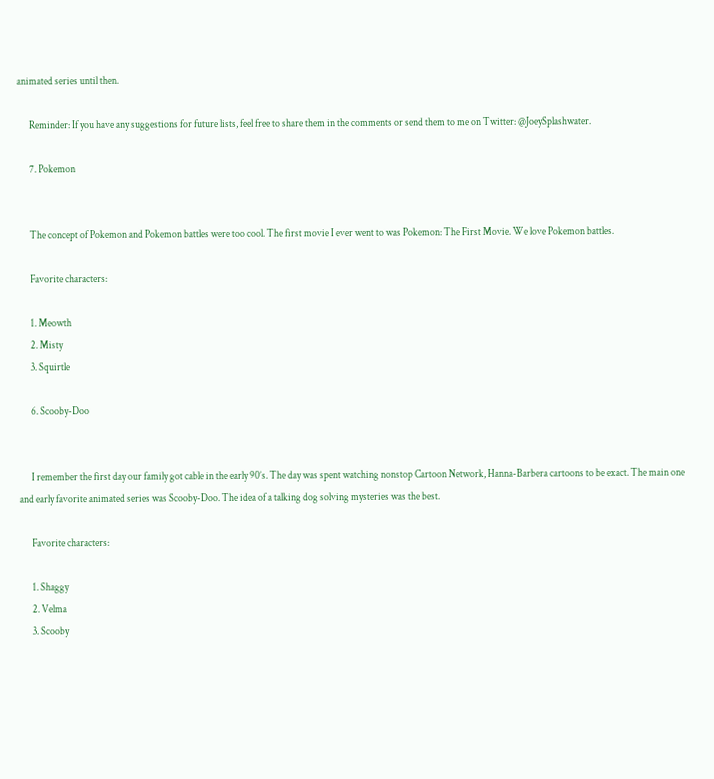animated series until then.

      Reminder: If you have any suggestions for future lists, feel free to share them in the comments or send them to me on Twitter: @JoeySplashwater.

      7. Pokemon


      The concept of Pokemon and Pokemon battles were too cool. The first movie I ever went to was Pokemon: The First Movie. We love Pokemon battles.

      Favorite characters:

      1. Meowth
      2. Misty
      3. Squirtle

      6. Scooby-Doo


      I remember the first day our family got cable in the early 90’s. The day was spent watching nonstop Cartoon Network, Hanna-Barbera cartoons to be exact. The main one and early favorite animated series was Scooby-Doo. The idea of a talking dog solving mysteries was the best.

      Favorite characters:

      1. Shaggy
      2. Velma
      3. Scooby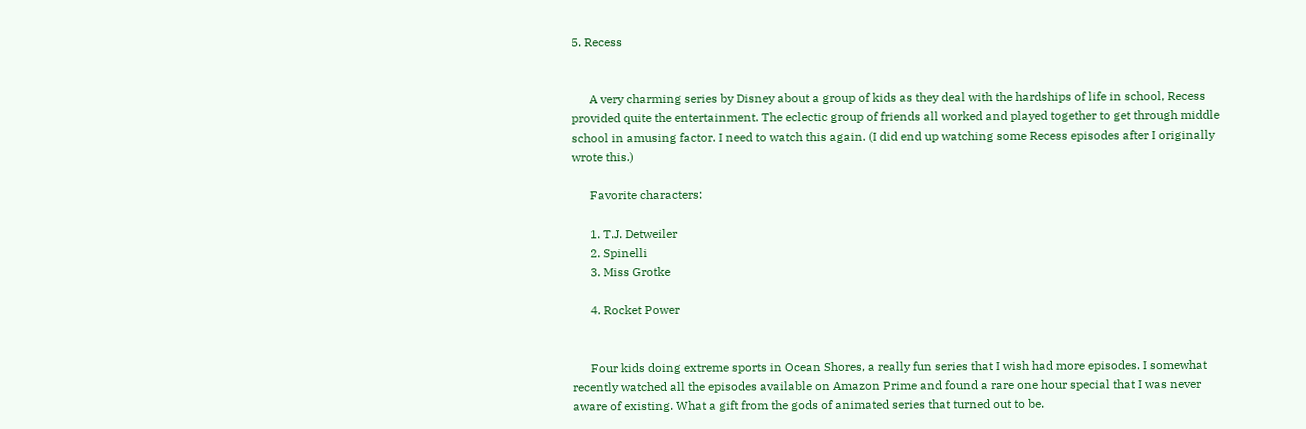5. Recess


      A very charming series by Disney about a group of kids as they deal with the hardships of life in school, Recess provided quite the entertainment. The eclectic group of friends all worked and played together to get through middle school in amusing factor. I need to watch this again. (I did end up watching some Recess episodes after I originally wrote this.)

      Favorite characters:

      1. T.J. Detweiler
      2. Spinelli
      3. Miss Grotke

      4. Rocket Power


      Four kids doing extreme sports in Ocean Shores, a really fun series that I wish had more episodes. I somewhat recently watched all the episodes available on Amazon Prime and found a rare one hour special that I was never aware of existing. What a gift from the gods of animated series that turned out to be.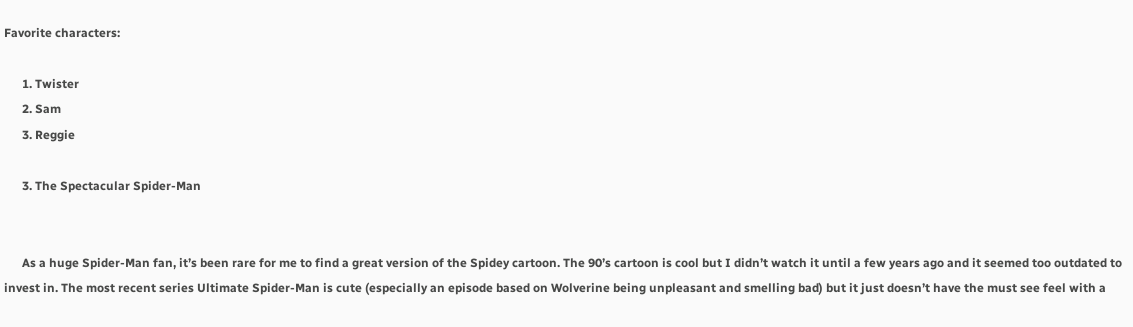Favorite characters:

      1. Twister
      2. Sam
      3. Reggie

      3. The Spectacular Spider-Man


      As a huge Spider-Man fan, it’s been rare for me to find a great version of the Spidey cartoon. The 90’s cartoon is cool but I didn’t watch it until a few years ago and it seemed too outdated to invest in. The most recent series Ultimate Spider-Man is cute (especially an episode based on Wolverine being unpleasant and smelling bad) but it just doesn’t have the must see feel with a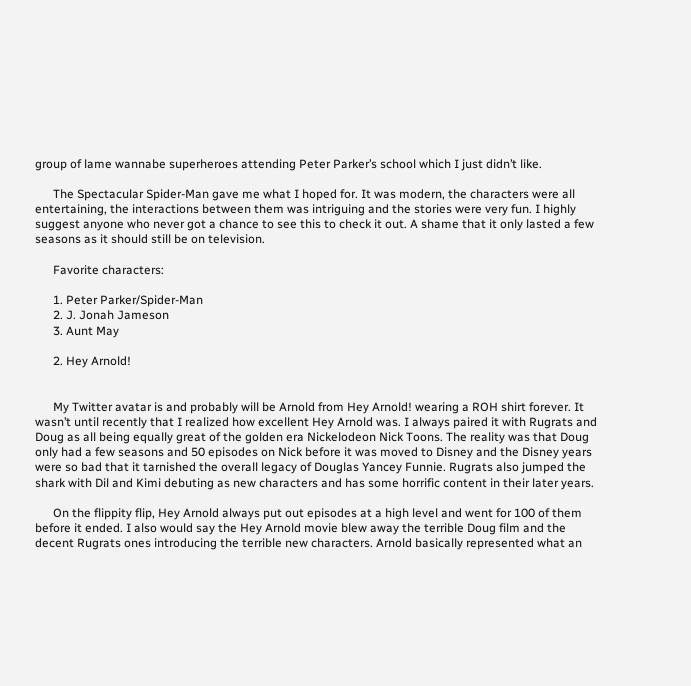group of lame wannabe superheroes attending Peter Parker’s school which I just didn’t like.

      The Spectacular Spider-Man gave me what I hoped for. It was modern, the characters were all entertaining, the interactions between them was intriguing and the stories were very fun. I highly suggest anyone who never got a chance to see this to check it out. A shame that it only lasted a few seasons as it should still be on television.

      Favorite characters:

      1. Peter Parker/Spider-Man
      2. J. Jonah Jameson
      3. Aunt May

      2. Hey Arnold!


      My Twitter avatar is and probably will be Arnold from Hey Arnold! wearing a ROH shirt forever. It wasn’t until recently that I realized how excellent Hey Arnold was. I always paired it with Rugrats and Doug as all being equally great of the golden era Nickelodeon Nick Toons. The reality was that Doug only had a few seasons and 50 episodes on Nick before it was moved to Disney and the Disney years were so bad that it tarnished the overall legacy of Douglas Yancey Funnie. Rugrats also jumped the shark with Dil and Kimi debuting as new characters and has some horrific content in their later years.

      On the flippity flip, Hey Arnold always put out episodes at a high level and went for 100 of them before it ended. I also would say the Hey Arnold movie blew away the terrible Doug film and the decent Rugrats ones introducing the terrible new characters. Arnold basically represented what an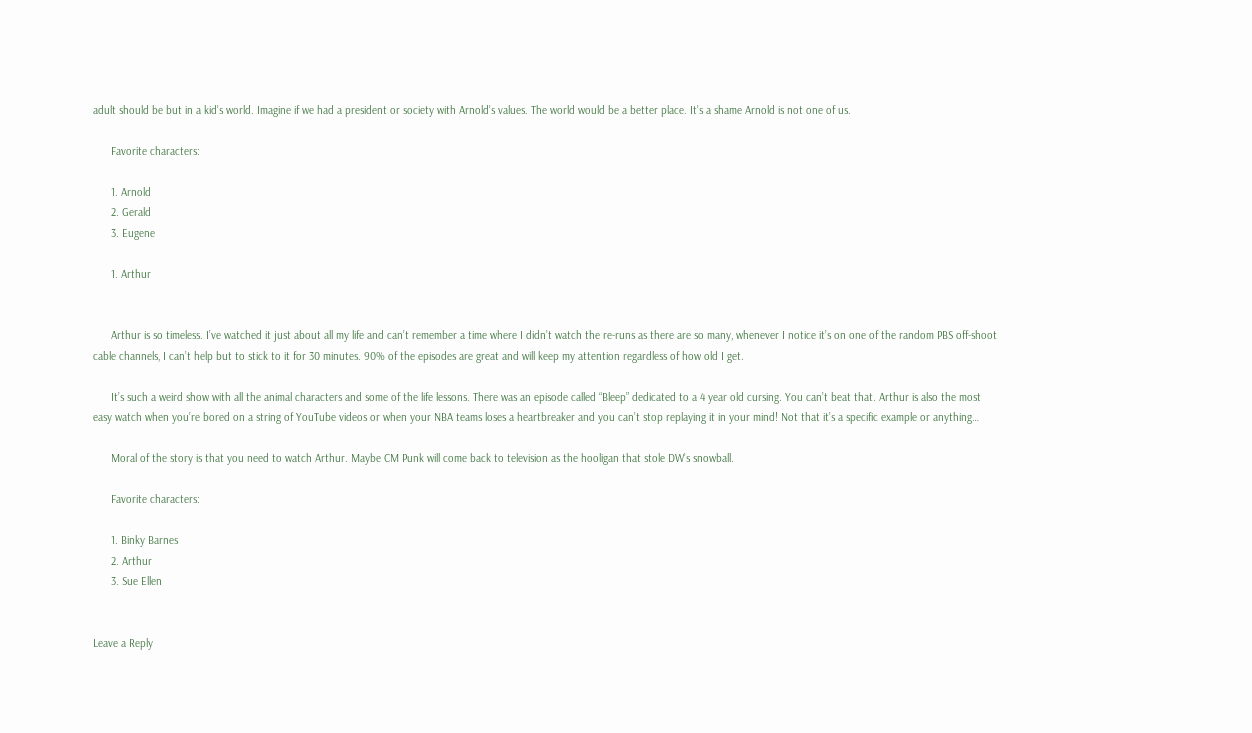adult should be but in a kid’s world. Imagine if we had a president or society with Arnold’s values. The world would be a better place. It’s a shame Arnold is not one of us.

      Favorite characters:

      1. Arnold
      2. Gerald
      3. Eugene

      1. Arthur


      Arthur is so timeless. I’ve watched it just about all my life and can’t remember a time where I didn’t watch the re-runs as there are so many, whenever I notice it’s on one of the random PBS off-shoot cable channels, I can’t help but to stick to it for 30 minutes. 90% of the episodes are great and will keep my attention regardless of how old I get.

      It’s such a weird show with all the animal characters and some of the life lessons. There was an episode called “Bleep” dedicated to a 4 year old cursing. You can’t beat that. Arthur is also the most easy watch when you’re bored on a string of YouTube videos or when your NBA teams loses a heartbreaker and you can’t stop replaying it in your mind! Not that it’s a specific example or anything…

      Moral of the story is that you need to watch Arthur. Maybe CM Punk will come back to television as the hooligan that stole DW’s snowball.

      Favorite characters:

      1. Binky Barnes
      2. Arthur
      3. Sue Ellen


Leave a Reply